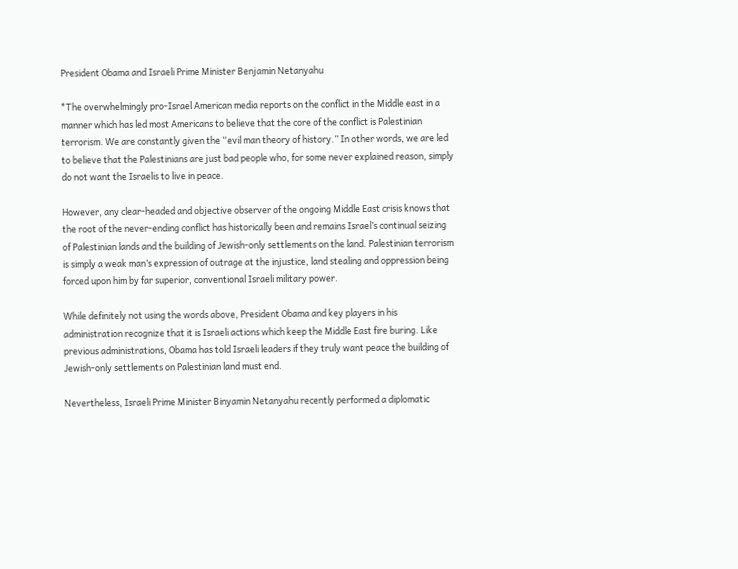President Obama and Israeli Prime Minister Benjamin Netanyahu

*The overwhelmingly pro-Israel American media reports on the conflict in the Middle east in a manner which has led most Americans to believe that the core of the conflict is Palestinian terrorism. We are constantly given the “evil man theory of history.” In other words, we are led to believe that the Palestinians are just bad people who, for some never explained reason, simply do not want the Israelis to live in peace.

However, any clear-headed and objective observer of the ongoing Middle East crisis knows that the root of the never-ending conflict has historically been and remains Israel’s continual seizing of Palestinian lands and the building of Jewish-only settlements on the land. Palestinian terrorism is simply a weak man’s expression of outrage at the injustice, land stealing and oppression being forced upon him by far superior, conventional Israeli military power.

While definitely not using the words above, President Obama and key players in his administration recognize that it is Israeli actions which keep the Middle East fire buring. Like previous administrations, Obama has told Israeli leaders if they truly want peace the building of Jewish-only settlements on Palestinian land must end.

Nevertheless, Israeli Prime Minister Binyamin Netanyahu recently performed a diplomatic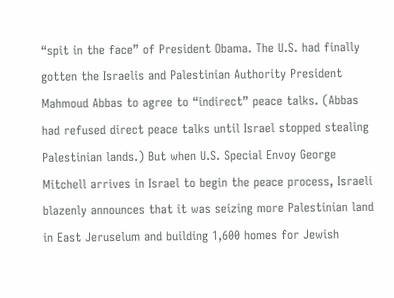“spit in the face” of President Obama. The U.S. had finally gotten the Israelis and Palestinian Authority President Mahmoud Abbas to agree to “indirect” peace talks. (Abbas had refused direct peace talks until Israel stopped stealing Palestinian lands.) But when U.S. Special Envoy George Mitchell arrives in Israel to begin the peace process, Israeli blazenly announces that it was seizing more Palestinian land in East Jeruselum and building 1,600 homes for Jewish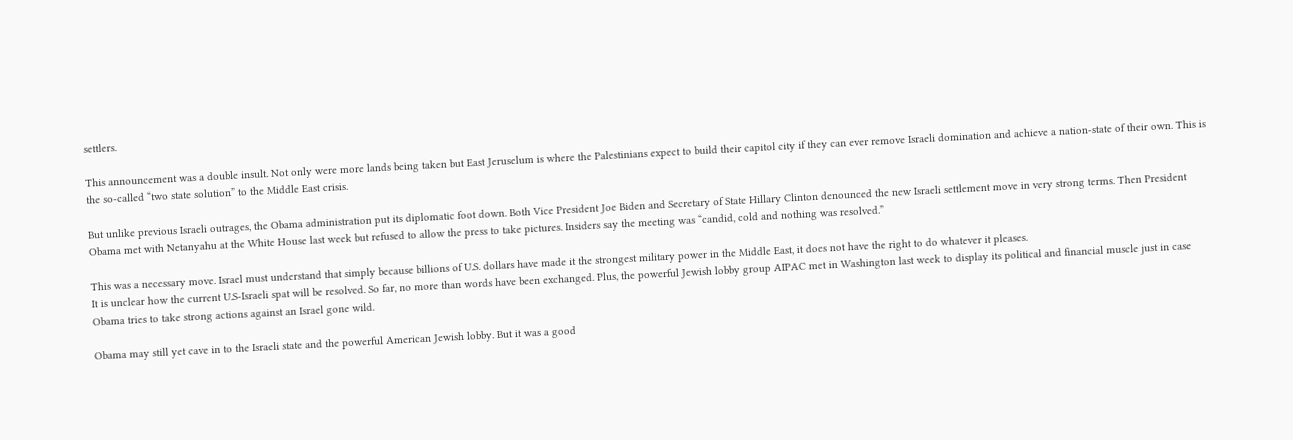settlers.

This announcement was a double insult. Not only were more lands being taken but East Jeruselum is where the Palestinians expect to build their capitol city if they can ever remove Israeli domination and achieve a nation-state of their own. This is the so-called “two state solution” to the Middle East crisis.

But unlike previous Israeli outrages, the Obama administration put its diplomatic foot down. Both Vice President Joe Biden and Secretary of State Hillary Clinton denounced the new Israeli settlement move in very strong terms. Then President Obama met with Netanyahu at the White House last week but refused to allow the press to take pictures. Insiders say the meeting was “candid, cold and nothing was resolved.”

This was a necessary move. Israel must understand that simply because billions of U.S. dollars have made it the strongest military power in the Middle East, it does not have the right to do whatever it pleases.
It is unclear how the current U.S-Israeli spat will be resolved. So far, no more than words have been exchanged. Plus, the powerful Jewish lobby group AIPAC met in Washington last week to display its political and financial muscle just in case Obama tries to take strong actions against an Israel gone wild.

Obama may still yet cave in to the Israeli state and the powerful American Jewish lobby. But it was a good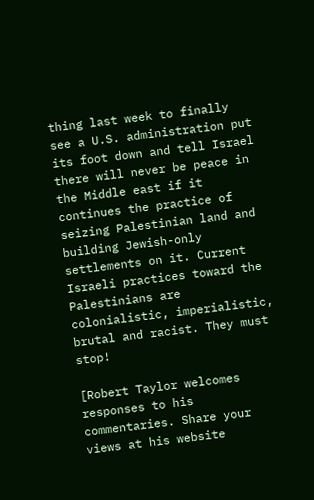thing last week to finally see a U.S. administration put its foot down and tell Israel there will never be peace in the Middle east if it continues the practice of seizing Palestinian land and building Jewish-only settlements on it. Current Israeli practices toward the Palestinians are colonialistic, imperialistic, brutal and racist. They must stop!

[Robert Taylor welcomes responses to his commentaries. Share your views at his website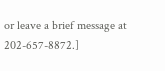or leave a brief message at 202-657-8872.]